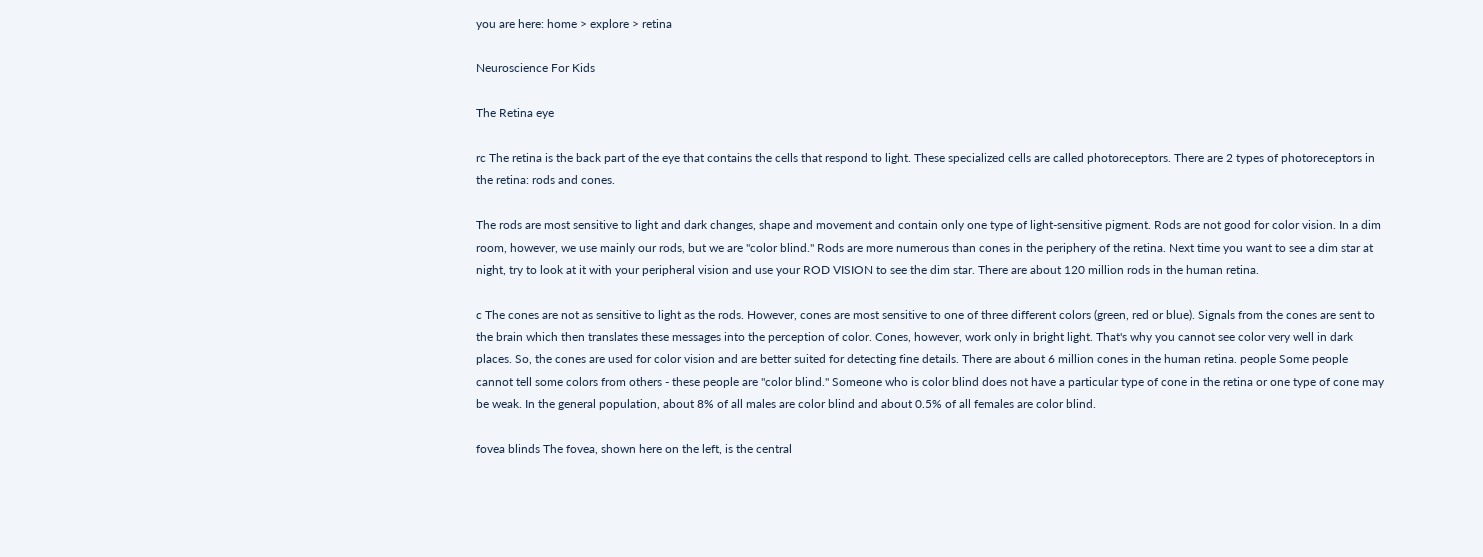you are here: home > explore > retina

Neuroscience For Kids

The Retina eye

rc The retina is the back part of the eye that contains the cells that respond to light. These specialized cells are called photoreceptors. There are 2 types of photoreceptors in the retina: rods and cones.

The rods are most sensitive to light and dark changes, shape and movement and contain only one type of light-sensitive pigment. Rods are not good for color vision. In a dim room, however, we use mainly our rods, but we are "color blind." Rods are more numerous than cones in the periphery of the retina. Next time you want to see a dim star at night, try to look at it with your peripheral vision and use your ROD VISION to see the dim star. There are about 120 million rods in the human retina.

c The cones are not as sensitive to light as the rods. However, cones are most sensitive to one of three different colors (green, red or blue). Signals from the cones are sent to the brain which then translates these messages into the perception of color. Cones, however, work only in bright light. That's why you cannot see color very well in dark places. So, the cones are used for color vision and are better suited for detecting fine details. There are about 6 million cones in the human retina. people Some people cannot tell some colors from others - these people are "color blind." Someone who is color blind does not have a particular type of cone in the retina or one type of cone may be weak. In the general population, about 8% of all males are color blind and about 0.5% of all females are color blind.

fovea blinds The fovea, shown here on the left, is the central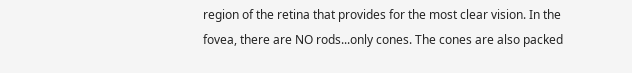region of the retina that provides for the most clear vision. In the fovea, there are NO rods...only cones. The cones are also packed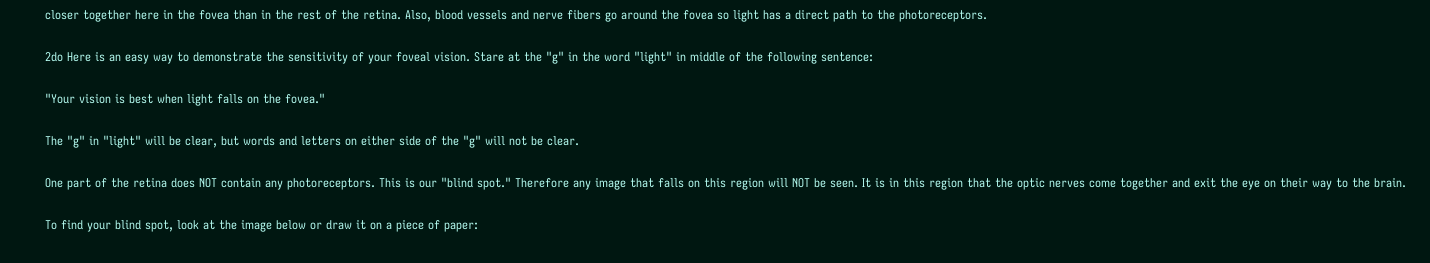closer together here in the fovea than in the rest of the retina. Also, blood vessels and nerve fibers go around the fovea so light has a direct path to the photoreceptors.

2do Here is an easy way to demonstrate the sensitivity of your foveal vision. Stare at the "g" in the word "light" in middle of the following sentence:

"Your vision is best when light falls on the fovea."

The "g" in "light" will be clear, but words and letters on either side of the "g" will not be clear.

One part of the retina does NOT contain any photoreceptors. This is our "blind spot." Therefore any image that falls on this region will NOT be seen. It is in this region that the optic nerves come together and exit the eye on their way to the brain.

To find your blind spot, look at the image below or draw it on a piece of paper: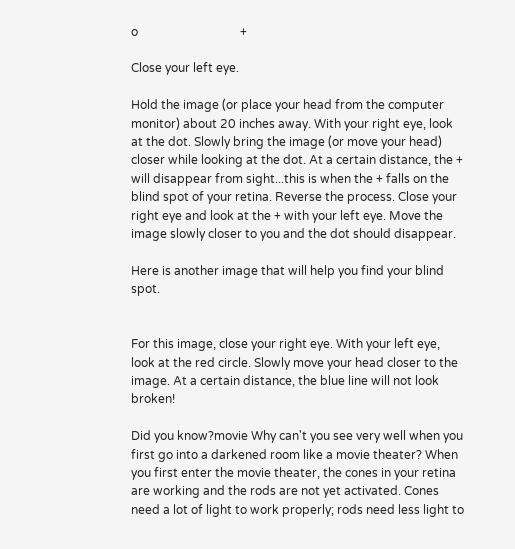o                                  +

Close your left eye.

Hold the image (or place your head from the computer monitor) about 20 inches away. With your right eye, look at the dot. Slowly bring the image (or move your head) closer while looking at the dot. At a certain distance, the + will disappear from sight...this is when the + falls on the blind spot of your retina. Reverse the process. Close your right eye and look at the + with your left eye. Move the image slowly closer to you and the dot should disappear.

Here is another image that will help you find your blind spot.


For this image, close your right eye. With your left eye, look at the red circle. Slowly move your head closer to the image. At a certain distance, the blue line will not look broken!

Did you know?movie Why can't you see very well when you first go into a darkened room like a movie theater? When you first enter the movie theater, the cones in your retina are working and the rods are not yet activated. Cones need a lot of light to work properly; rods need less light to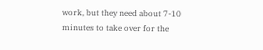work, but they need about 7-10 minutes to take over for the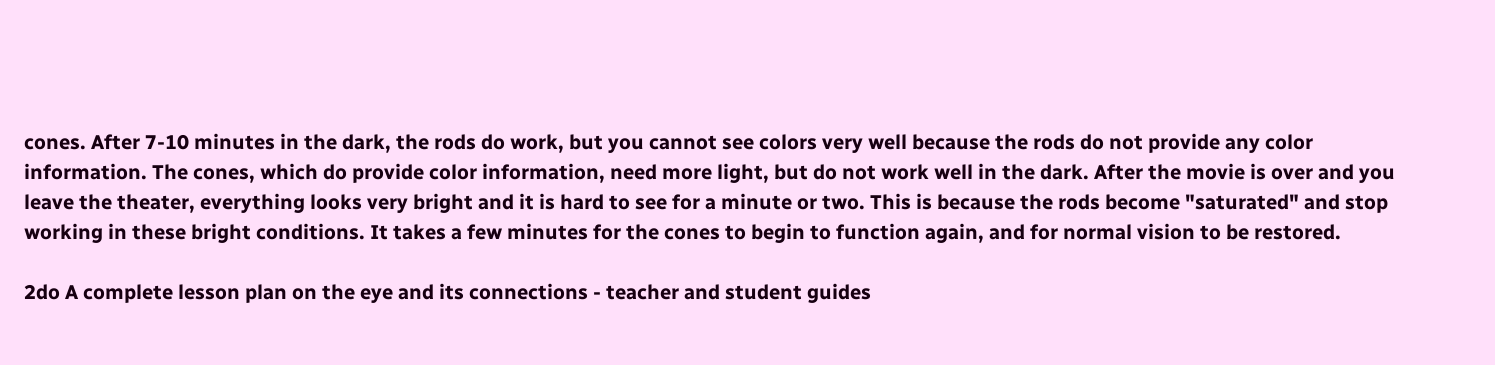cones. After 7-10 minutes in the dark, the rods do work, but you cannot see colors very well because the rods do not provide any color information. The cones, which do provide color information, need more light, but do not work well in the dark. After the movie is over and you leave the theater, everything looks very bright and it is hard to see for a minute or two. This is because the rods become "saturated" and stop working in these bright conditions. It takes a few minutes for the cones to begin to function again, and for normal vision to be restored.

2do A complete lesson plan on the eye and its connections - teacher and student guides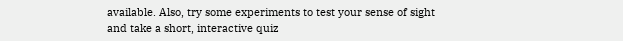available. Also, try some experiments to test your sense of sight and take a short, interactive quiz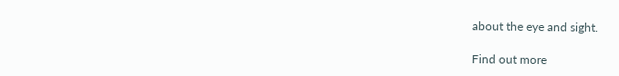about the eye and sight.

Find out more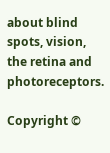about blind spots, vision, the retina and photoreceptors.

Copyright ©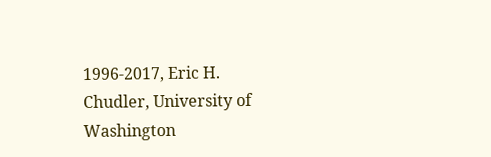1996-2017, Eric H. Chudler, University of Washington